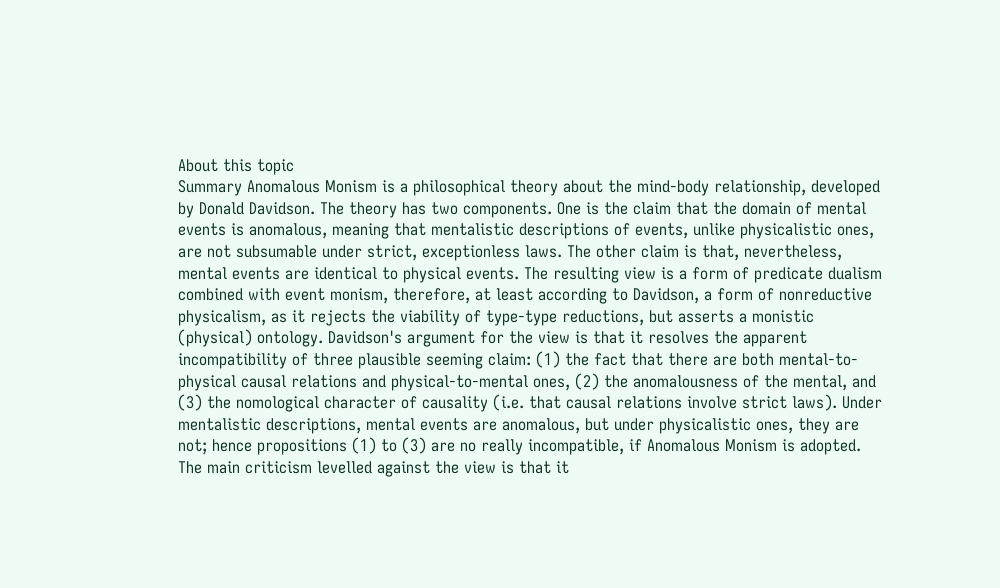About this topic
Summary Anomalous Monism is a philosophical theory about the mind-body relationship, developed by Donald Davidson. The theory has two components. One is the claim that the domain of mental events is anomalous, meaning that mentalistic descriptions of events, unlike physicalistic ones, are not subsumable under strict, exceptionless laws. The other claim is that, nevertheless, mental events are identical to physical events. The resulting view is a form of predicate dualism combined with event monism, therefore, at least according to Davidson, a form of nonreductive physicalism, as it rejects the viability of type-type reductions, but asserts a monistic (physical) ontology. Davidson's argument for the view is that it resolves the apparent incompatibility of three plausible seeming claim: (1) the fact that there are both mental-to-physical causal relations and physical-to-mental ones, (2) the anomalousness of the mental, and (3) the nomological character of causality (i.e. that causal relations involve strict laws). Under mentalistic descriptions, mental events are anomalous, but under physicalistic ones, they are not; hence propositions (1) to (3) are no really incompatible, if Anomalous Monism is adopted. The main criticism levelled against the view is that it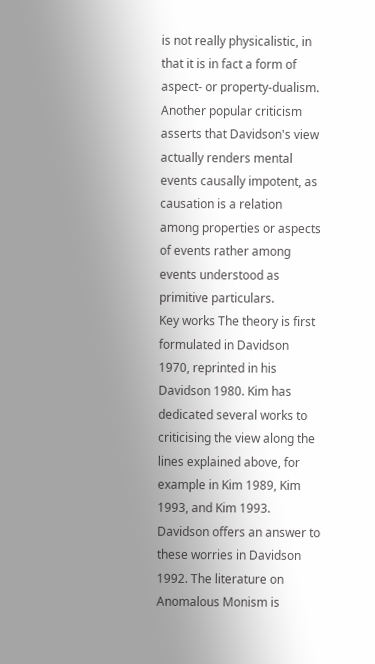is not really physicalistic, in that it is in fact a form of aspect- or property-dualism. Another popular criticism asserts that Davidson's view actually renders mental events causally impotent, as causation is a relation among properties or aspects of events rather among events understood as primitive particulars.
Key works The theory is first formulated in Davidson 1970, reprinted in his Davidson 1980. Kim has dedicated several works to criticising the view along the lines explained above, for example in Kim 1989, Kim 1993, and Kim 1993. Davidson offers an answer to these worries in Davidson 1992. The literature on Anomalous Monism is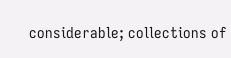considerable; collections of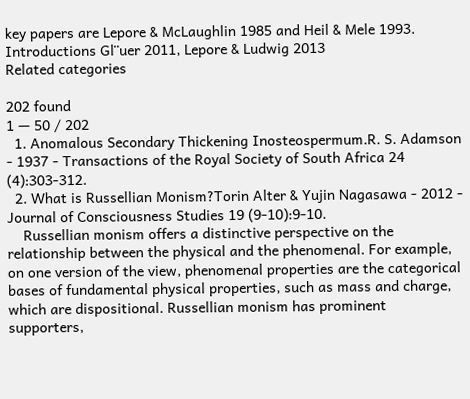key papers are Lepore & McLaughlin 1985 and Heil & Mele 1993.
Introductions Gl¨uer 2011, Lepore & Ludwig 2013
Related categories

202 found
1 — 50 / 202
  1. Anomalous Secondary Thickening Inosteospermum.R. S. Adamson - 1937 - Transactions of the Royal Society of South Africa 24 (4):303-312.
  2. What is Russellian Monism?Torin Alter & Yujin Nagasawa - 2012 - Journal of Consciousness Studies 19 (9-10):9-10.
    Russellian monism offers a distinctive perspective on the relationship between the physical and the phenomenal. For example, on one version of the view, phenomenal properties are the categorical bases of fundamental physical properties, such as mass and charge, which are dispositional. Russellian monism has prominent supporters,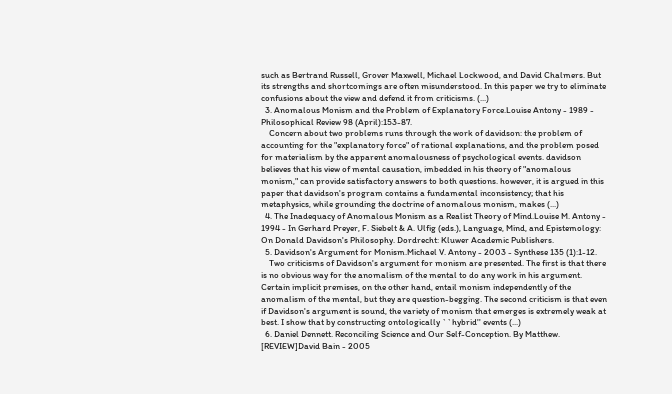such as Bertrand Russell, Grover Maxwell, Michael Lockwood, and David Chalmers. But its strengths and shortcomings are often misunderstood. In this paper we try to eliminate confusions about the view and defend it from criticisms. (...)
  3. Anomalous Monism and the Problem of Explanatory Force.Louise Antony - 1989 - Philosophical Review 98 (April):153-87.
    Concern about two problems runs through the work of davidson: the problem of accounting for the "explanatory force" of rational explanations, and the problem posed for materialism by the apparent anomalousness of psychological events. davidson believes that his view of mental causation, imbedded in his theory of "anomalous monism," can provide satisfactory answers to both questions. however, it is argued in this paper that davidson's program contains a fundamental inconsistency; that his metaphysics, while grounding the doctrine of anomalous monism, makes (...)
  4. The Inadequacy of Anomalous Monism as a Realist Theory of Mind.Louise M. Antony - 1994 - In Gerhard Preyer, F. Siebelt & A. Ulfig (eds.), Language, Mind, and Epistemology: On Donald Davidson's Philosophy. Dordrecht: Kluwer Academic Publishers.
  5. Davidson's Argument for Monism.Michael V. Antony - 2003 - Synthese 135 (1):1-12.
    Two criticisms of Davidson's argument for monism are presented. The first is that there is no obvious way for the anomalism of the mental to do any work in his argument. Certain implicit premises, on the other hand, entail monism independently of the anomalism of the mental, but they are question-begging. The second criticism is that even if Davidson's argument is sound, the variety of monism that emerges is extremely weak at best. I show that by constructing ontologically ``hybrid'' events (...)
  6. Daniel Dennett. Reconciling Science and Our Self-Conception. By Matthew. [REVIEW]David Bain - 2005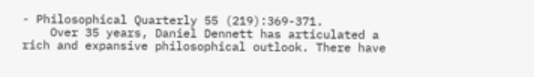- Philosophical Quarterly 55 (219):369-371.
    Over 35 years, Daniel Dennett has articulated a rich and expansive philosophical outlook. There have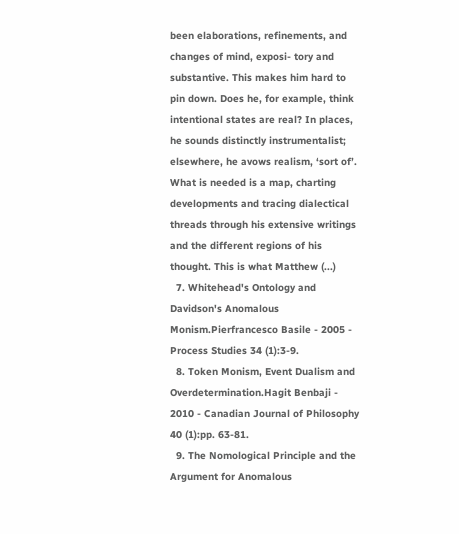been elaborations, refinements, and changes of mind, exposi- tory and substantive. This makes him hard to pin down. Does he, for example, think intentional states are real? In places, he sounds distinctly instrumentalist; elsewhere, he avows realism, ‘sort of’. What is needed is a map, charting developments and tracing dialectical threads through his extensive writings and the different regions of his thought. This is what Matthew (...)
  7. Whitehead's Ontology and Davidson's Anomalous Monism.Pierfrancesco Basile - 2005 - Process Studies 34 (1):3-9.
  8. Token Monism, Event Dualism and Overdetermination.Hagit Benbaji - 2010 - Canadian Journal of Philosophy 40 (1):pp. 63-81.
  9. The Nomological Principle and the Argument for Anomalous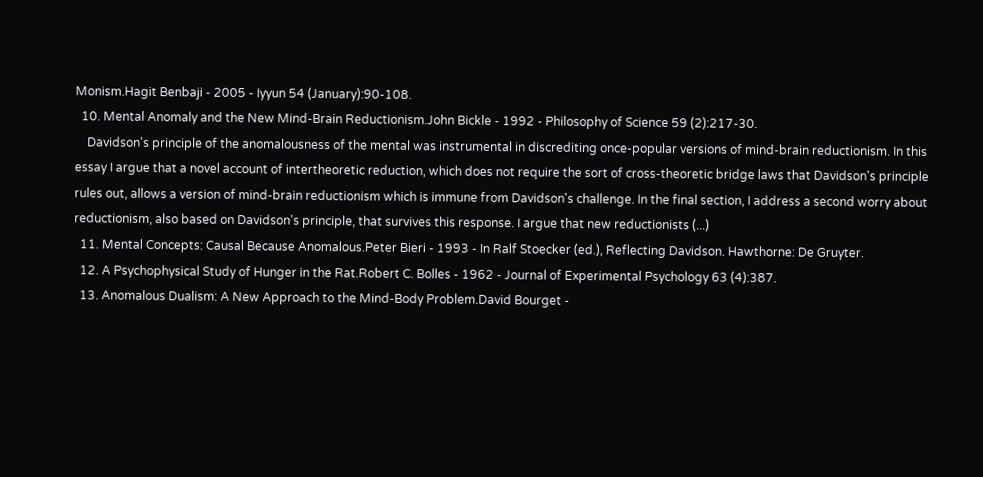Monism.Hagit Benbaji - 2005 - Iyyun 54 (January):90-108.
  10. Mental Anomaly and the New Mind-Brain Reductionism.John Bickle - 1992 - Philosophy of Science 59 (2):217-30.
    Davidson's principle of the anomalousness of the mental was instrumental in discrediting once-popular versions of mind-brain reductionism. In this essay I argue that a novel account of intertheoretic reduction, which does not require the sort of cross-theoretic bridge laws that Davidson's principle rules out, allows a version of mind-brain reductionism which is immune from Davidson's challenge. In the final section, I address a second worry about reductionism, also based on Davidson's principle, that survives this response. I argue that new reductionists (...)
  11. Mental Concepts: Causal Because Anomalous.Peter Bieri - 1993 - In Ralf Stoecker (ed.), Reflecting Davidson. Hawthorne: De Gruyter.
  12. A Psychophysical Study of Hunger in the Rat.Robert C. Bolles - 1962 - Journal of Experimental Psychology 63 (4):387.
  13. Anomalous Dualism: A New Approach to the Mind-Body Problem.David Bourget -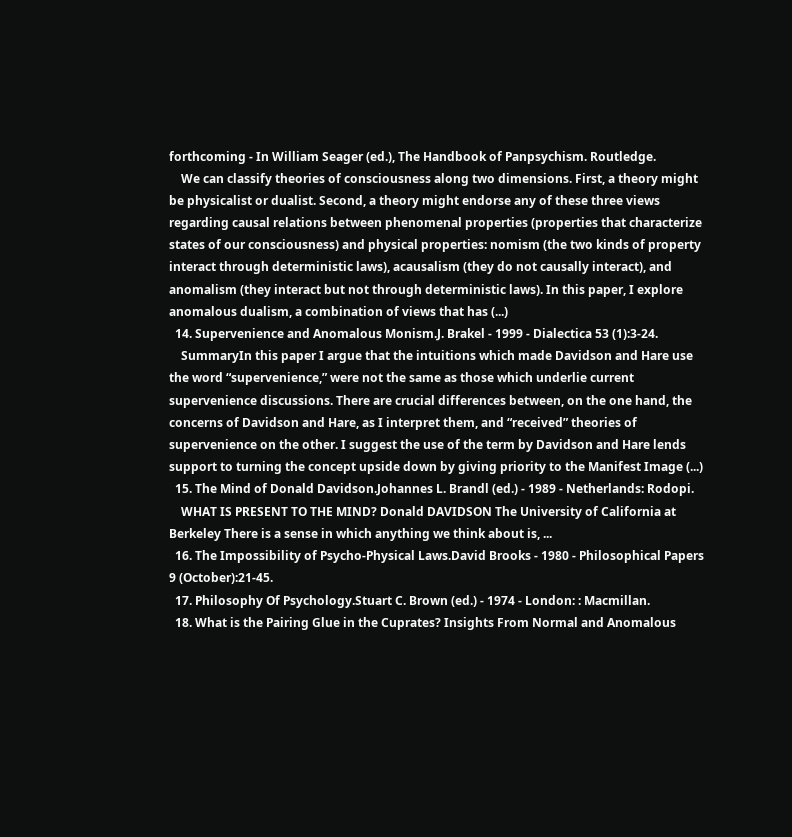forthcoming - In William Seager (ed.), The Handbook of Panpsychism. Routledge.
    We can classify theories of consciousness along two dimensions. First, a theory might be physicalist or dualist. Second, a theory might endorse any of these three views regarding causal relations between phenomenal properties (properties that characterize states of our consciousness) and physical properties: nomism (the two kinds of property interact through deterministic laws), acausalism (they do not causally interact), and anomalism (they interact but not through deterministic laws). In this paper, I explore anomalous dualism, a combination of views that has (...)
  14. Supervenience and Anomalous Monism.J. Brakel - 1999 - Dialectica 53 (1):3-24.
    SummaryIn this paper I argue that the intuitions which made Davidson and Hare use the word “supervenience,” were not the same as those which underlie current supervenience discussions. There are crucial differences between, on the one hand, the concerns of Davidson and Hare, as I interpret them, and “received” theories of supervenience on the other. I suggest the use of the term by Davidson and Hare lends support to turning the concept upside down by giving priority to the Manifest Image (...)
  15. The Mind of Donald Davidson.Johannes L. Brandl (ed.) - 1989 - Netherlands: Rodopi.
    WHAT IS PRESENT TO THE MIND? Donald DAVIDSON The University of California at Berkeley There is a sense in which anything we think about is, ...
  16. The Impossibility of Psycho-Physical Laws.David Brooks - 1980 - Philosophical Papers 9 (October):21-45.
  17. Philosophy Of Psychology.Stuart C. Brown (ed.) - 1974 - London: : Macmillan.
  18. What is the Pairing Glue in the Cuprates? Insights From Normal and Anomalous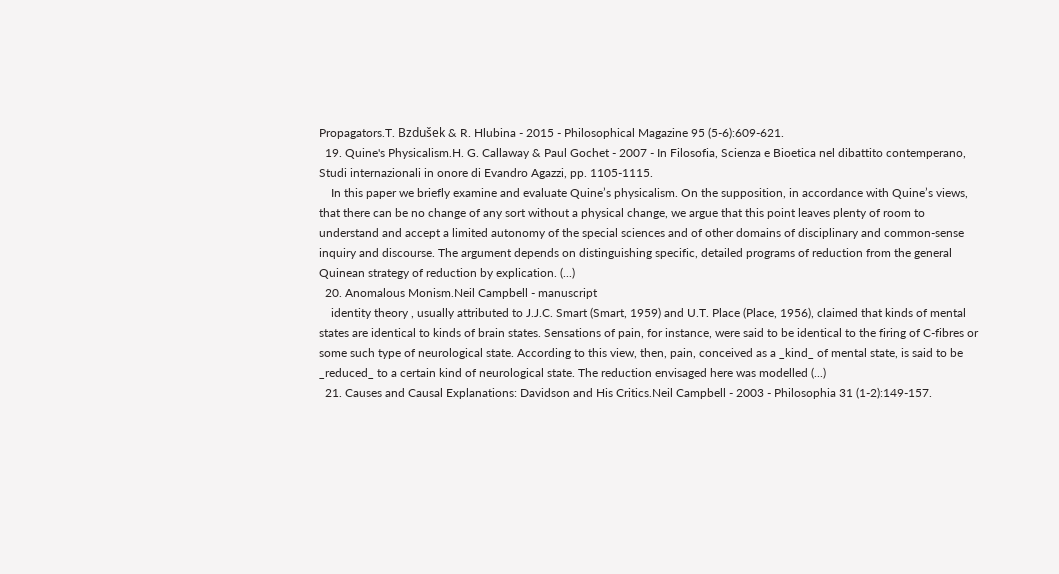Propagators.T. Bzdušek & R. Hlubina - 2015 - Philosophical Magazine 95 (5-6):609-621.
  19. Quine's Physicalism.H. G. Callaway & Paul Gochet - 2007 - In Filosofia, Scienza e Bioetica nel dibattito contemperano, Studi internazionali in onore di Evandro Agazzi, pp. 1105-1115.
    In this paper we briefly examine and evaluate Quine’s physicalism. On the supposition, in accordance with Quine’s views, that there can be no change of any sort without a physical change, we argue that this point leaves plenty of room to understand and accept a limited autonomy of the special sciences and of other domains of disciplinary and common-sense inquiry and discourse. The argument depends on distinguishing specific, detailed programs of reduction from the general Quinean strategy of reduction by explication. (...)
  20. Anomalous Monism.Neil Campbell - manuscript
    identity theory , usually attributed to J.J.C. Smart (Smart, 1959) and U.T. Place (Place, 1956), claimed that kinds of mental states are identical to kinds of brain states. Sensations of pain, for instance, were said to be identical to the firing of C-fibres or some such type of neurological state. According to this view, then, pain, conceived as a _kind_ of mental state, is said to be _reduced_ to a certain kind of neurological state. The reduction envisaged here was modelled (...)
  21. Causes and Causal Explanations: Davidson and His Critics.Neil Campbell - 2003 - Philosophia 31 (1-2):149-157.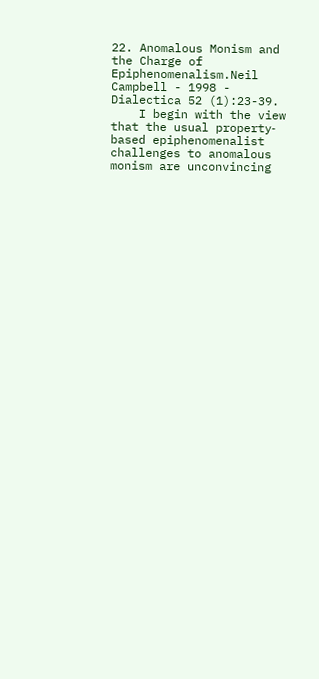22. Anomalous Monism and the Charge of Epiphenomenalism.Neil Campbell - 1998 - Dialectica 52 (1):23-39.
    I begin with the view that the usual property‐based epiphenomenalist challenges to anomalous monism are unconvincing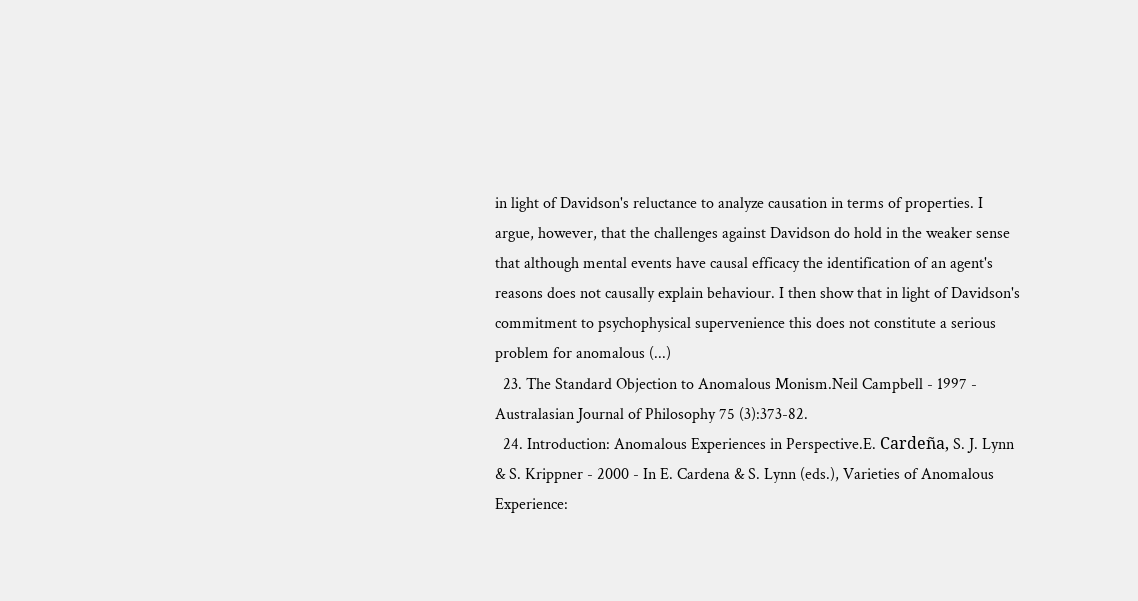in light of Davidson's reluctance to analyze causation in terms of properties. I argue, however, that the challenges against Davidson do hold in the weaker sense that although mental events have causal efficacy the identification of an agent's reasons does not causally explain behaviour. I then show that in light of Davidson's commitment to psychophysical supervenience this does not constitute a serious problem for anomalous (...)
  23. The Standard Objection to Anomalous Monism.Neil Campbell - 1997 - Australasian Journal of Philosophy 75 (3):373-82.
  24. Introduction: Anomalous Experiences in Perspective.E. Cardeña, S. J. Lynn & S. Krippner - 2000 - In E. Cardena & S. Lynn (eds.), Varieties of Anomalous Experience: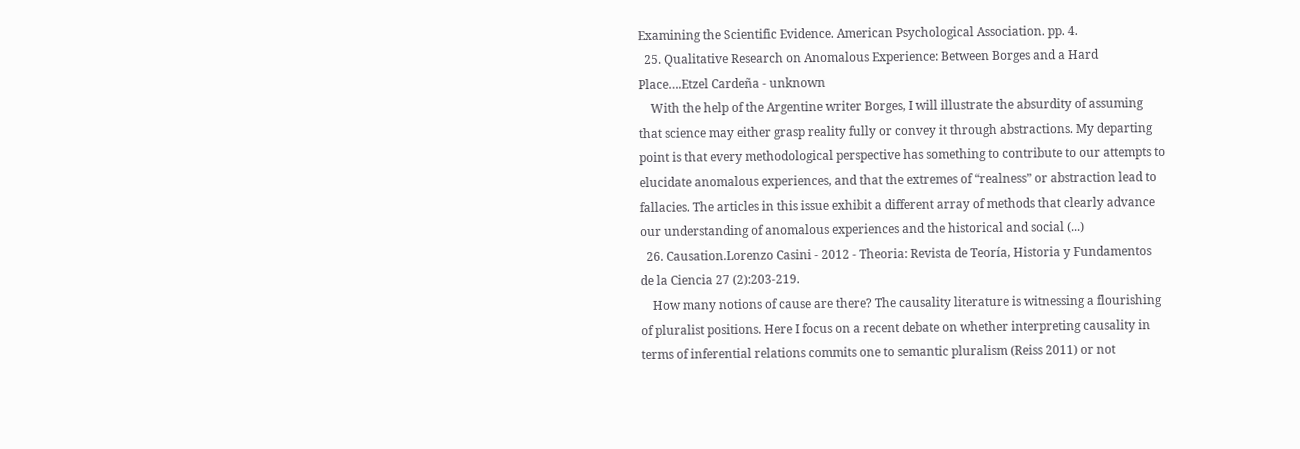Examining the Scientific Evidence. American Psychological Association. pp. 4.
  25. Qualitative Research on Anomalous Experience: Between Borges and a Hard Place….Etzel Cardeña - unknown
    With the help of the Argentine writer Borges, I will illustrate the absurdity of assuming that science may either grasp reality fully or convey it through abstractions. My departing point is that every methodological perspective has something to contribute to our attempts to elucidate anomalous experiences, and that the extremes of “realness” or abstraction lead to fallacies. The articles in this issue exhibit a different array of methods that clearly advance our understanding of anomalous experiences and the historical and social (...)
  26. Causation.Lorenzo Casini - 2012 - Theoria: Revista de Teoría, Historia y Fundamentos de la Ciencia 27 (2):203-219.
    How many notions of cause are there? The causality literature is witnessing a flourishing of pluralist positions. Here I focus on a recent debate on whether interpreting causality in terms of inferential relations commits one to semantic pluralism (Reiss 2011) or not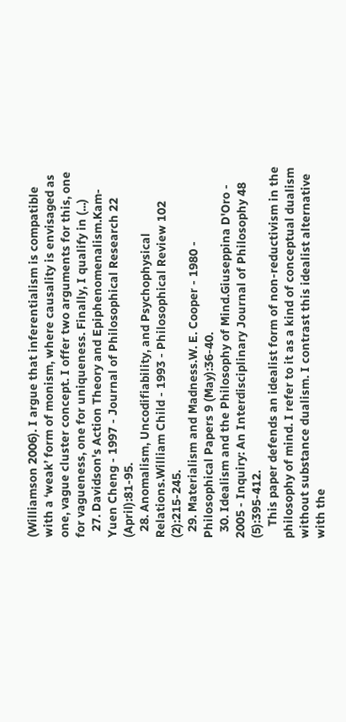(Williamson 2006). I argue that inferentialism is compatible with a ‘weak’ form of monism, where causality is envisaged as one, vague cluster concept. I offer two arguments for this, one for vagueness, one for uniqueness. Finally, I qualify in (...)
  27. Davidson's Action Theory and Epiphenomenalism.Kam-Yuen Cheng - 1997 - Journal of Philosophical Research 22 (April):81-95.
  28. Anomalism, Uncodifiability, and Psychophysical Relations.William Child - 1993 - Philosophical Review 102 (2):215-245.
  29. Materialism and Madness.W. E. Cooper - 1980 - Philosophical Papers 9 (May):36-40.
  30. Idealism and the Philosophy of Mind.Giuseppina D'Oro - 2005 - Inquiry: An Interdisciplinary Journal of Philosophy 48 (5):395-412.
    This paper defends an idealist form of non-reductivism in the philosophy of mind. I refer to it as a kind of conceptual dualism without substance dualism. I contrast this idealist alternative with the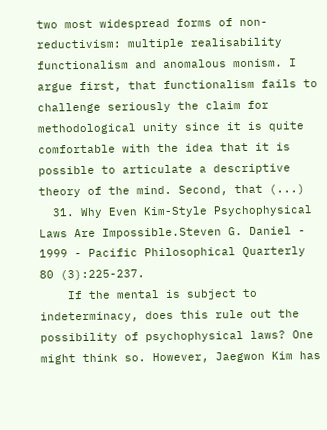two most widespread forms of non-reductivism: multiple realisability functionalism and anomalous monism. I argue first, that functionalism fails to challenge seriously the claim for methodological unity since it is quite comfortable with the idea that it is possible to articulate a descriptive theory of the mind. Second, that (...)
  31. Why Even Kim-Style Psychophysical Laws Are Impossible.Steven G. Daniel - 1999 - Pacific Philosophical Quarterly 80 (3):225-237.
    If the mental is subject to indeterminacy, does this rule out the possibility of psychophysical laws? One might think so. However, Jaegwon Kim has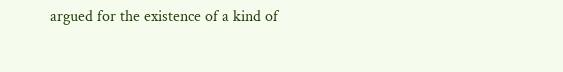argued for the existence of a kind of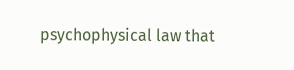psychophysical law that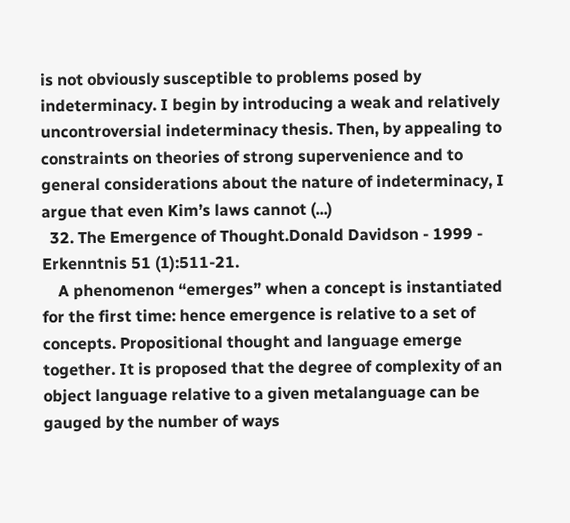is not obviously susceptible to problems posed by indeterminacy. I begin by introducing a weak and relatively uncontroversial indeterminacy thesis. Then, by appealing to constraints on theories of strong supervenience and to general considerations about the nature of indeterminacy, I argue that even Kim’s laws cannot (...)
  32. The Emergence of Thought.Donald Davidson - 1999 - Erkenntnis 51 (1):511-21.
    A phenomenon “emerges” when a concept is instantiated for the first time: hence emergence is relative to a set of concepts. Propositional thought and language emerge together. It is proposed that the degree of complexity of an object language relative to a given metalanguage can be gauged by the number of ways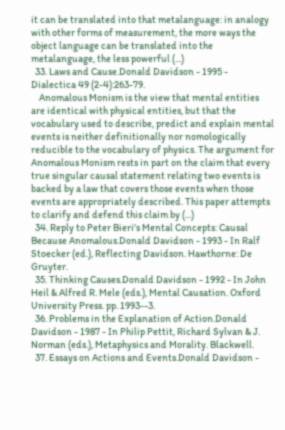it can be translated into that metalanguage: in analogy with other forms of measurement, the more ways the object language can be translated into the metalanguage, the less powerful (...)
  33. Laws and Cause.Donald Davidson - 1995 - Dialectica 49 (2-4):263-79.
    Anomalous Monism is the view that mental entities are identical with physical entities, but that the vocabulary used to describe, predict and explain mental events is neither definitionally nor nomologically reducible to the vocabulary of physics. The argument for Anomalous Monism rests in part on the claim that every true singular causal statement relating two events is backed by a law that covers those events when those events are appropriately described. This paper attempts to clarify and defend this claim by (...)
  34. Reply to Peter Bieri's Mental Concepts: Causal Because Anomalous.Donald Davidson - 1993 - In Ralf Stoecker (ed.), Reflecting Davidson. Hawthorne: De Gruyter.
  35. Thinking Causes.Donald Davidson - 1992 - In John Heil & Alfred R. Mele (eds.), Mental Causation. Oxford University Press. pp. 1993--3.
  36. Problems in the Explanation of Action.Donald Davidson - 1987 - In Philip Pettit, Richard Sylvan & J. Norman (eds.), Metaphysics and Morality. Blackwell.
  37. Essays on Actions and Events.Donald Davidson -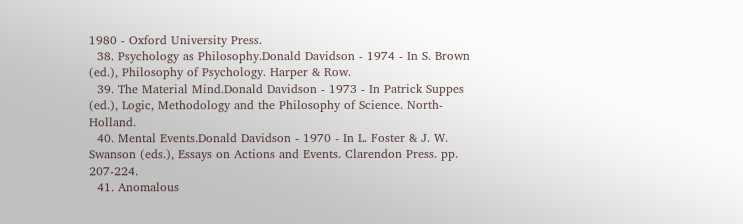1980 - Oxford University Press.
  38. Psychology as Philosophy.Donald Davidson - 1974 - In S. Brown (ed.), Philosophy of Psychology. Harper & Row.
  39. The Material Mind.Donald Davidson - 1973 - In Patrick Suppes (ed.), Logic, Methodology and the Philosophy of Science. North-Holland.
  40. Mental Events.Donald Davidson - 1970 - In L. Foster & J. W. Swanson (eds.), Essays on Actions and Events. Clarendon Press. pp. 207-224.
  41. Anomalous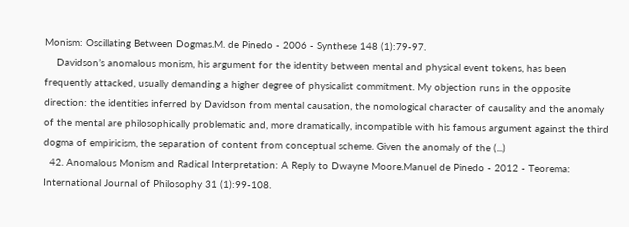Monism: Oscillating Between Dogmas.M. de Pinedo - 2006 - Synthese 148 (1):79-97.
    Davidson’s anomalous monism, his argument for the identity between mental and physical event tokens, has been frequently attacked, usually demanding a higher degree of physicalist commitment. My objection runs in the opposite direction: the identities inferred by Davidson from mental causation, the nomological character of causality and the anomaly of the mental are philosophically problematic and, more dramatically, incompatible with his famous argument against the third dogma of empiricism, the separation of content from conceptual scheme. Given the anomaly of the (...)
  42. Anomalous Monism and Radical Interpretation: A Reply to Dwayne Moore.Manuel de Pinedo - 2012 - Teorema: International Journal of Philosophy 31 (1):99-108.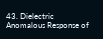43. Dielectric Anomalous Response of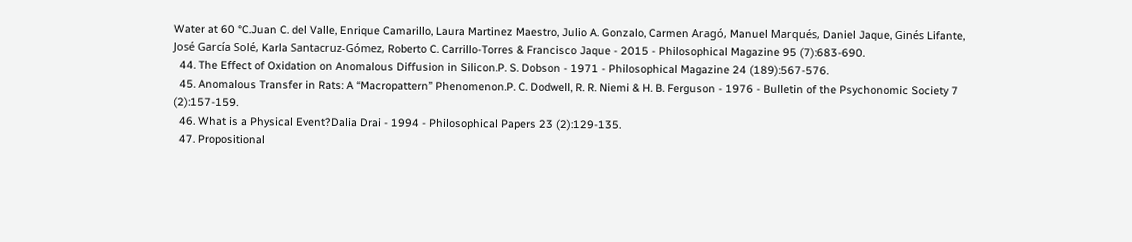Water at 60 °C.Juan C. del Valle, Enrique Camarillo, Laura Martinez Maestro, Julio A. Gonzalo, Carmen Aragó, Manuel Marqués, Daniel Jaque, Ginés Lifante, José García Solé, Karla Santacruz-Gómez, Roberto C. Carrillo-Torres & Francisco Jaque - 2015 - Philosophical Magazine 95 (7):683-690.
  44. The Effect of Oxidation on Anomalous Diffusion in Silicon.P. S. Dobson - 1971 - Philosophical Magazine 24 (189):567-576.
  45. Anomalous Transfer in Rats: A “Macropattern” Phenomenon.P. C. Dodwell, R. R. Niemi & H. B. Ferguson - 1976 - Bulletin of the Psychonomic Society 7 (2):157-159.
  46. What is a Physical Event?Dalia Drai - 1994 - Philosophical Papers 23 (2):129-135.
  47. Propositional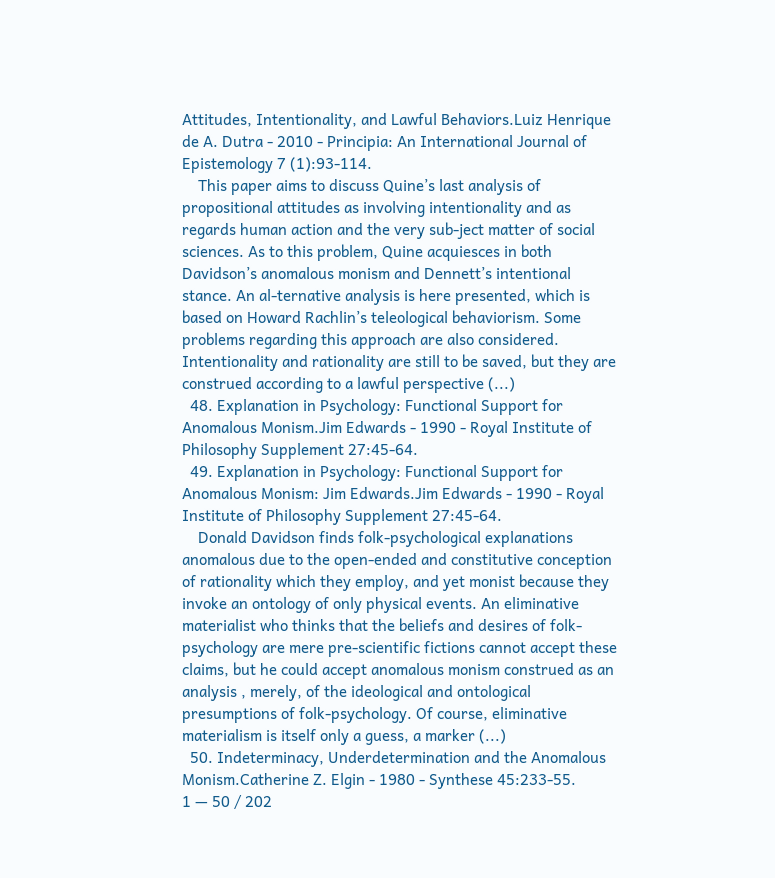Attitudes, Intentionality, and Lawful Behaviors.Luiz Henrique de A. Dutra - 2010 - Principia: An International Journal of Epistemology 7 (1):93-114.
    This paper aims to discuss Quine’s last analysis of propositional attitudes as involving intentionality and as regards human action and the very sub-ject matter of social sciences. As to this problem, Quine acquiesces in both Davidson’s anomalous monism and Dennett’s intentional stance. An al-ternative analysis is here presented, which is based on Howard Rachlin’s teleological behaviorism. Some problems regarding this approach are also considered. Intentionality and rationality are still to be saved, but they are construed according to a lawful perspective (...)
  48. Explanation in Psychology: Functional Support for Anomalous Monism.Jim Edwards - 1990 - Royal Institute of Philosophy Supplement 27:45-64.
  49. Explanation in Psychology: Functional Support for Anomalous Monism: Jim Edwards.Jim Edwards - 1990 - Royal Institute of Philosophy Supplement 27:45-64.
    Donald Davidson finds folk-psychological explanations anomalous due to the open-ended and constitutive conception of rationality which they employ, and yet monist because they invoke an ontology of only physical events. An eliminative materialist who thinks that the beliefs and desires of folk-psychology are mere pre-scientific fictions cannot accept these claims, but he could accept anomalous monism construed as an analysis , merely, of the ideological and ontological presumptions of folk-psychology. Of course, eliminative materialism is itself only a guess, a marker (...)
  50. Indeterminacy, Underdetermination and the Anomalous Monism.Catherine Z. Elgin - 1980 - Synthese 45:233-55.
1 — 50 / 202